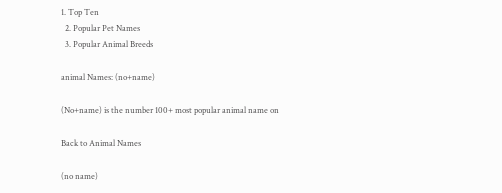1. Top Ten
  2. Popular Pet Names
  3. Popular Animal Breeds

animal Names: (no+name)

(No+name) is the number 100+ most popular animal name on

Back to Animal Names

(no name)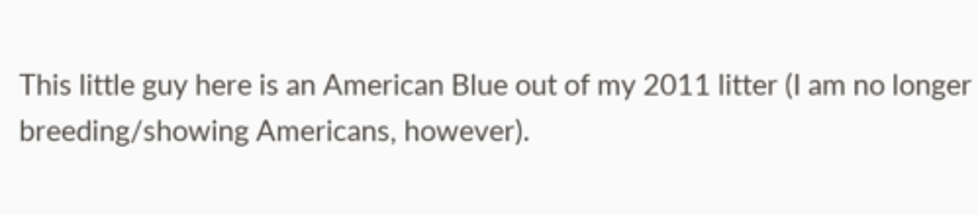This little guy here is an American Blue out of my 2011 litter (I am no longer breeding/showing Americans, however).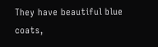They have beautiful blue coats,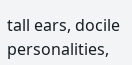tall ears, docile personalities,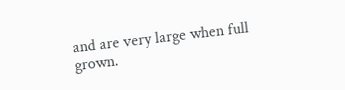and are very large when full grown.